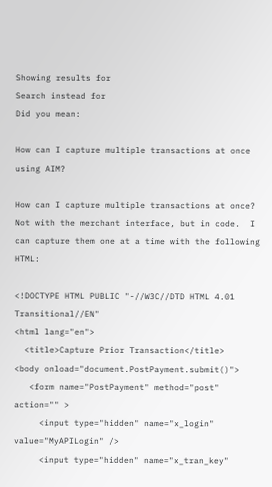Showing results for
Search instead for
Did you mean:

How can I capture multiple transactions at once using AIM?

How can I capture multiple transactions at once?  Not with the merchant interface, but in code.  I can capture them one at a time with the following HTML:

<!DOCTYPE HTML PUBLIC "-//W3C//DTD HTML 4.01 Transitional//EN"
<html lang="en">
  <title>Capture Prior Transaction</title>
<body onload="document.PostPayment.submit()">
   <form name="PostPayment" method="post" action="" >
     <input type="hidden" name="x_login" value="MyAPILogin" />
     <input type="hidden" name="x_tran_key"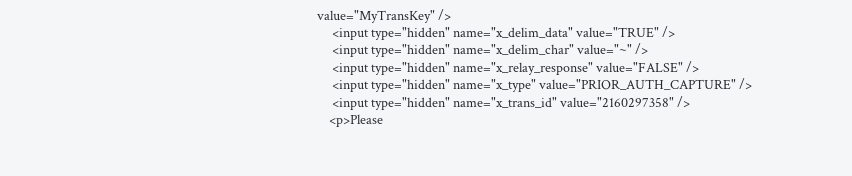value="MyTransKey" />
     <input type="hidden" name="x_delim_data" value="TRUE" />
     <input type="hidden" name="x_delim_char" value="~" />
     <input type="hidden" name="x_relay_response" value="FALSE" />
     <input type="hidden" name="x_type" value="PRIOR_AUTH_CAPTURE" />
     <input type="hidden" name="x_trans_id" value="2160297358" />
    <p>Please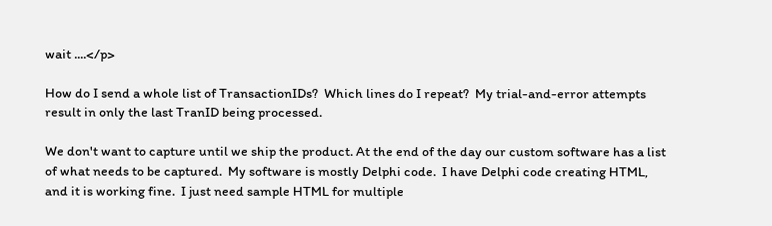wait ....</p>

How do I send a whole list of TransactionIDs?  Which lines do I repeat?  My trial-and-error attempts result in only the last TranID being processed.

We don't want to capture until we ship the product. At the end of the day our custom software has a list of what needs to be captured.  My software is mostly Delphi code.  I have Delphi code creating HTML, and it is working fine.  I just need sample HTML for multiple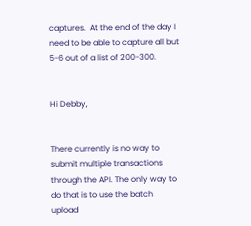captures.  At the end of the day I need to be able to capture all but 5-6 out of a list of 200-300.


Hi Debby,


There currently is no way to submit multiple transactions through the API. The only way to do that is to use the batch upload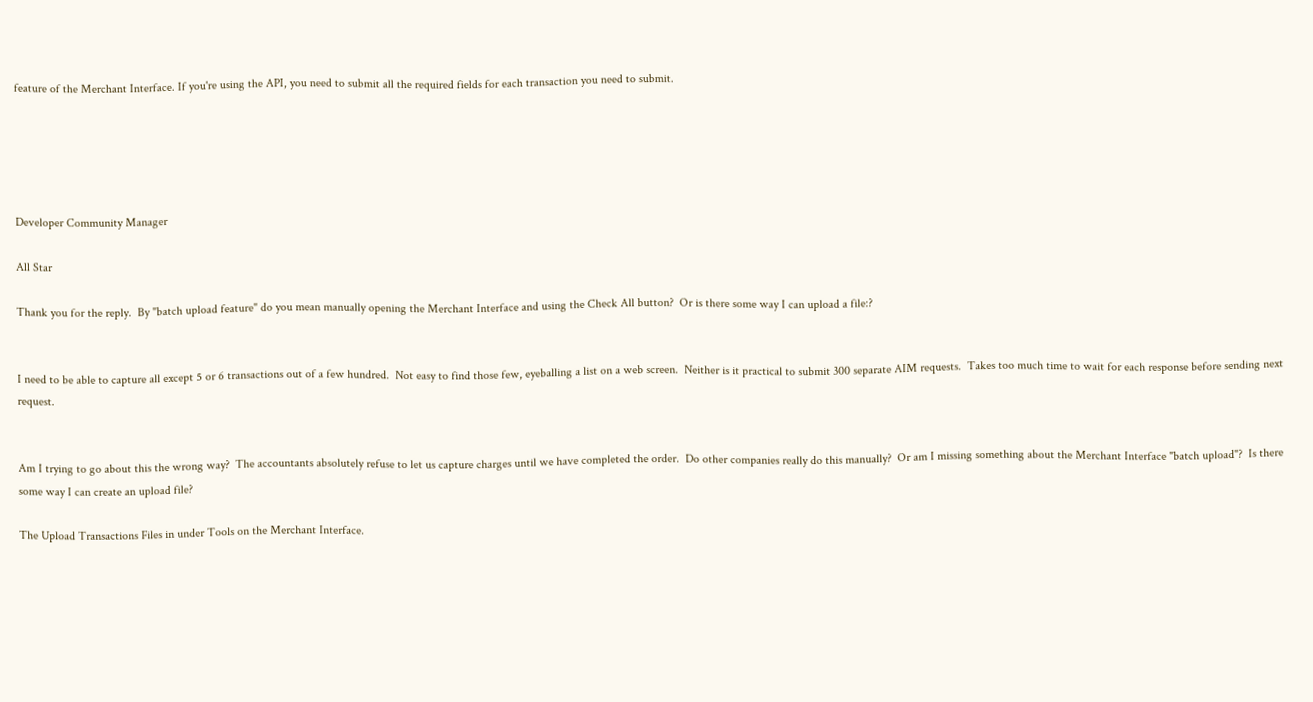feature of the Merchant Interface. If you're using the API, you need to submit all the required fields for each transaction you need to submit.





Developer Community Manager

All Star

Thank you for the reply.  By "batch upload feature" do you mean manually opening the Merchant Interface and using the Check All button?  Or is there some way I can upload a file:?


I need to be able to capture all except 5 or 6 transactions out of a few hundred.  Not easy to find those few, eyeballing a list on a web screen.  Neither is it practical to submit 300 separate AIM requests.  Takes too much time to wait for each response before sending next request.


Am I trying to go about this the wrong way?  The accountants absolutely refuse to let us capture charges until we have completed the order.  Do other companies really do this manually?  Or am I missing something about the Merchant Interface "batch upload"?  Is there some way I can create an upload file?

The Upload Transactions Files in under Tools on the Merchant Interface.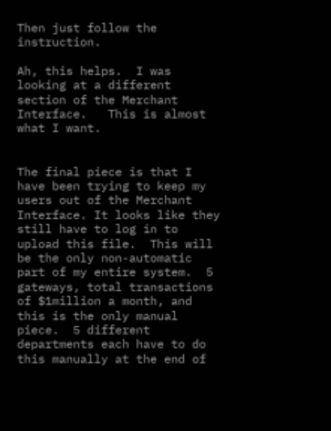Then just follow the instruction.

Ah, this helps.  I was looking at a different section of the Merchant Interface.   This is almost what I want.


The final piece is that I have been trying to keep my users out of the Merchant Interface. It looks like they still have to log in to upload this file.  This will be the only non-automatic part of my entire system.  5 gateways, total transactions of $1million a month, and this is the only manual piece.  5 different departments each have to do this manually at the end of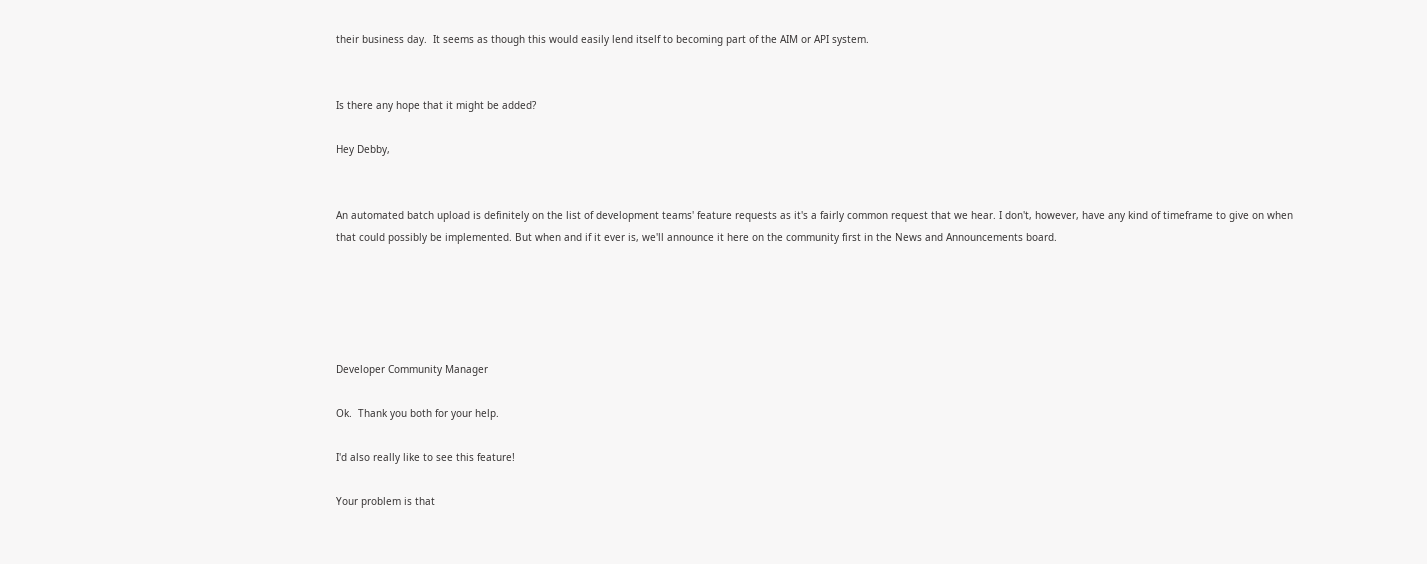their business day.  It seems as though this would easily lend itself to becoming part of the AIM or API system.


Is there any hope that it might be added?

Hey Debby,


An automated batch upload is definitely on the list of development teams' feature requests as it's a fairly common request that we hear. I don't, however, have any kind of timeframe to give on when that could possibly be implemented. But when and if it ever is, we'll announce it here on the community first in the News and Announcements board.





Developer Community Manager

Ok.  Thank you both for your help.

I'd also really like to see this feature!

Your problem is that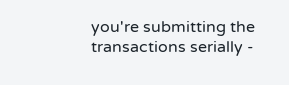you're submitting the transactions serially -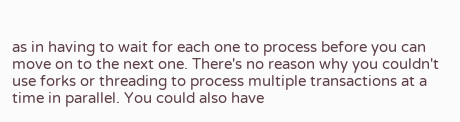as in having to wait for each one to process before you can move on to the next one. There's no reason why you couldn't use forks or threading to process multiple transactions at a time in parallel. You could also have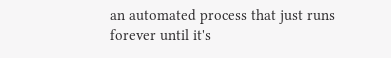an automated process that just runs forever until it's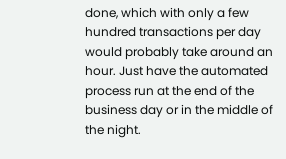done, which with only a few hundred transactions per day would probably take around an hour. Just have the automated process run at the end of the business day or in the middle of the night.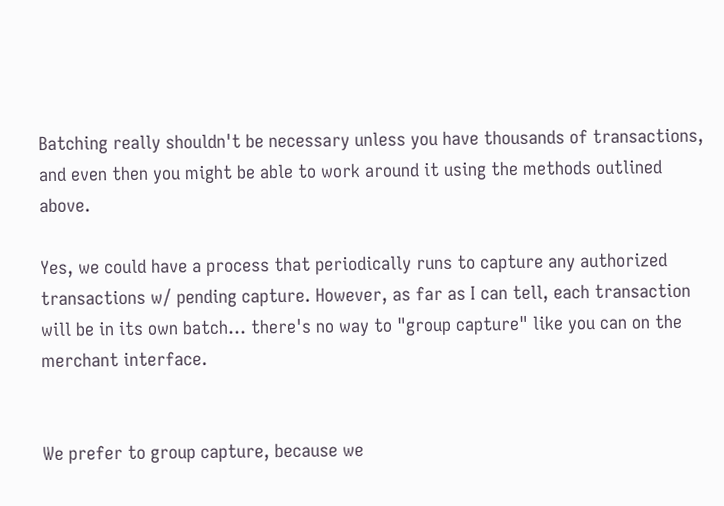Batching really shouldn't be necessary unless you have thousands of transactions, and even then you might be able to work around it using the methods outlined above.

Yes, we could have a process that periodically runs to capture any authorized transactions w/ pending capture. However, as far as I can tell, each transaction will be in its own batch... there's no way to "group capture" like you can on the merchant interface.


We prefer to group capture, because we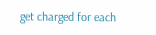get charged for each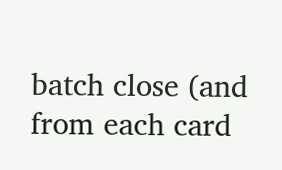batch close (and from each card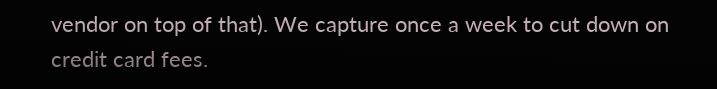vendor on top of that). We capture once a week to cut down on credit card fees.